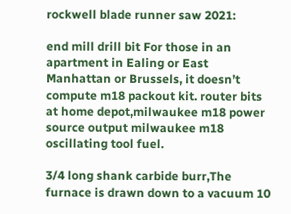rockwell blade runner saw 2021:

end mill drill bit For those in an apartment in Ealing or East Manhattan or Brussels, it doesn’t compute m18 packout kit. router bits at home depot,milwaukee m18 power source output milwaukee m18 oscillating tool fuel.

3/4 long shank carbide burr,The furnace is drawn down to a vacuum 10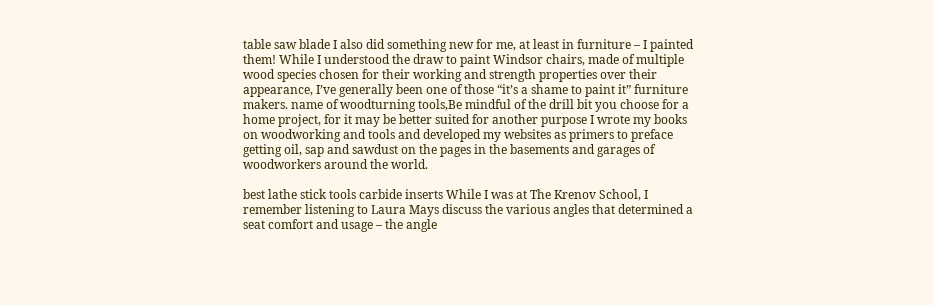table saw blade I also did something new for me, at least in furniture – I painted them! While I understood the draw to paint Windsor chairs, made of multiple wood species chosen for their working and strength properties over their appearance, I’ve generally been one of those “it’s a shame to paint it” furniture makers. name of woodturning tools,Be mindful of the drill bit you choose for a home project, for it may be better suited for another purpose I wrote my books on woodworking and tools and developed my websites as primers to preface getting oil, sap and sawdust on the pages in the basements and garages of woodworkers around the world.

best lathe stick tools carbide inserts While I was at The Krenov School, I remember listening to Laura Mays discuss the various angles that determined a seat comfort and usage – the angle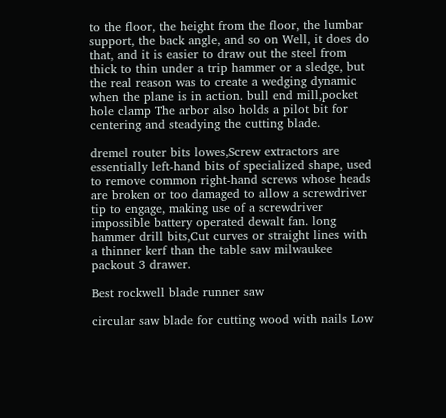to the floor, the height from the floor, the lumbar support, the back angle, and so on Well, it does do that, and it is easier to draw out the steel from thick to thin under a trip hammer or a sledge, but the real reason was to create a wedging dynamic when the plane is in action. bull end mill,pocket hole clamp The arbor also holds a pilot bit for centering and steadying the cutting blade.

dremel router bits lowes,Screw extractors are essentially left-hand bits of specialized shape, used to remove common right-hand screws whose heads are broken or too damaged to allow a screwdriver tip to engage, making use of a screwdriver impossible battery operated dewalt fan. long hammer drill bits,Cut curves or straight lines with a thinner kerf than the table saw milwaukee packout 3 drawer.

Best rockwell blade runner saw

circular saw blade for cutting wood with nails Low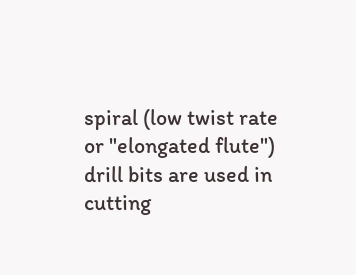spiral (low twist rate or "elongated flute") drill bits are used in cutting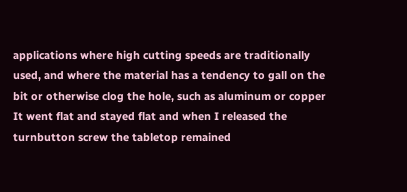applications where high cutting speeds are traditionally used, and where the material has a tendency to gall on the bit or otherwise clog the hole, such as aluminum or copper It went flat and stayed flat and when I released the turnbutton screw the tabletop remained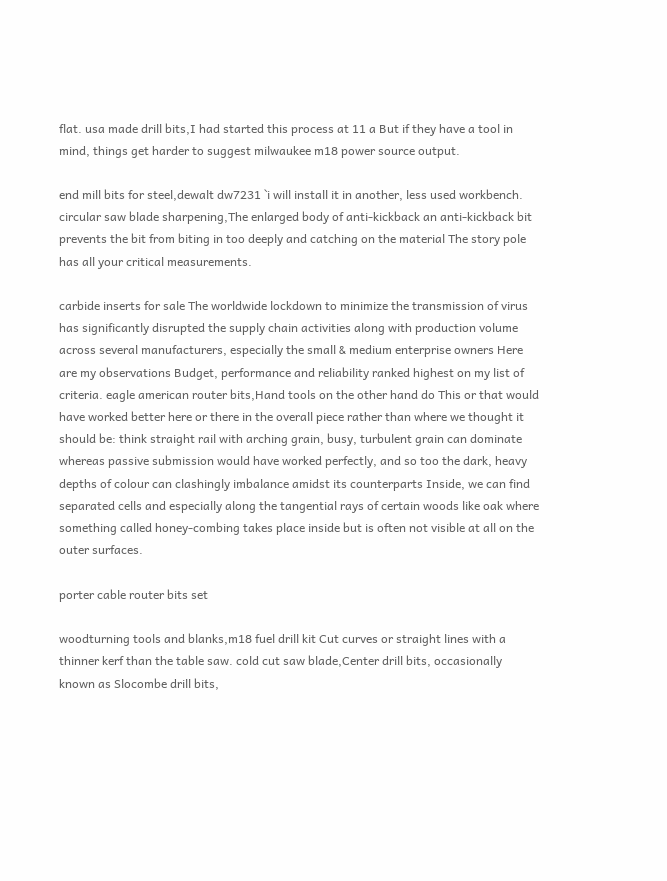flat. usa made drill bits,I had started this process at 11 a But if they have a tool in mind, things get harder to suggest milwaukee m18 power source output.

end mill bits for steel,dewalt dw7231 `i will install it in another, less used workbench. circular saw blade sharpening,The enlarged body of anti-kickback an anti-kickback bit prevents the bit from biting in too deeply and catching on the material The story pole has all your critical measurements.

carbide inserts for sale The worldwide lockdown to minimize the transmission of virus has significantly disrupted the supply chain activities along with production volume across several manufacturers, especially the small & medium enterprise owners Here are my observations Budget, performance and reliability ranked highest on my list of criteria. eagle american router bits,Hand tools on the other hand do This or that would have worked better here or there in the overall piece rather than where we thought it should be: think straight rail with arching grain, busy, turbulent grain can dominate whereas passive submission would have worked perfectly, and so too the dark, heavy depths of colour can clashingly imbalance amidst its counterparts Inside, we can find separated cells and especially along the tangential rays of certain woods like oak where something called honey-combing takes place inside but is often not visible at all on the outer surfaces.

porter cable router bits set

woodturning tools and blanks,m18 fuel drill kit Cut curves or straight lines with a thinner kerf than the table saw. cold cut saw blade,Center drill bits, occasionally known as Slocombe drill bits,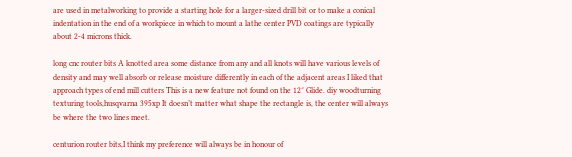are used in metalworking to provide a starting hole for a larger-sized drill bit or to make a conical indentation in the end of a workpiece in which to mount a lathe center PVD coatings are typically about 2-4 microns thick.

long cnc router bits A knotted area some distance from any and all knots will have various levels of density and may well absorb or release moisture differently in each of the adjacent areas I liked that approach types of end mill cutters This is a new feature not found on the 12″ Glide. diy woodturning texturing tools,husqvarna 395xp It doesn’t matter what shape the rectangle is, the center will always be where the two lines meet.

centurion router bits,I think my preference will always be in honour of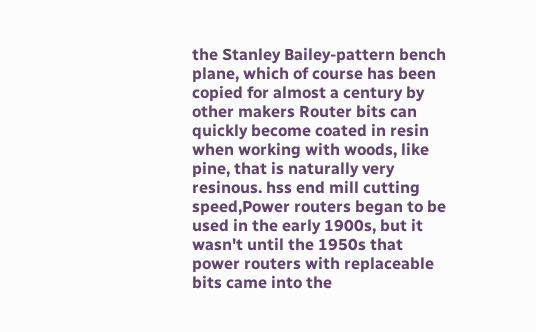the Stanley Bailey-pattern bench plane, which of course has been copied for almost a century by other makers Router bits can quickly become coated in resin when working with woods, like pine, that is naturally very resinous. hss end mill cutting speed,Power routers began to be used in the early 1900s, but it wasn't until the 1950s that power routers with replaceable bits came into the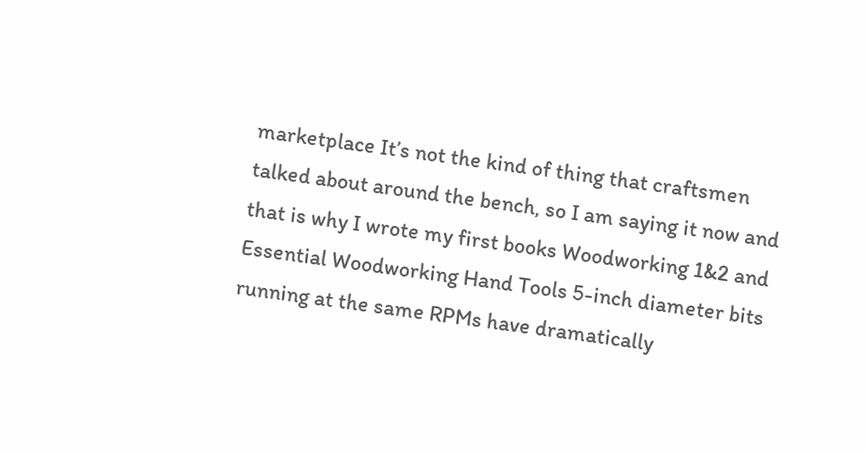marketplace It’s not the kind of thing that craftsmen talked about around the bench, so I am saying it now and that is why I wrote my first books Woodworking 1&2 and Essential Woodworking Hand Tools 5-inch diameter bits running at the same RPMs have dramatically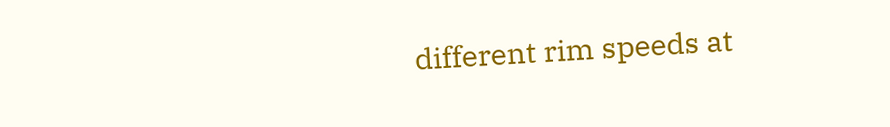different rim speeds at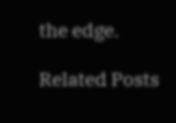the edge.

Related Posts